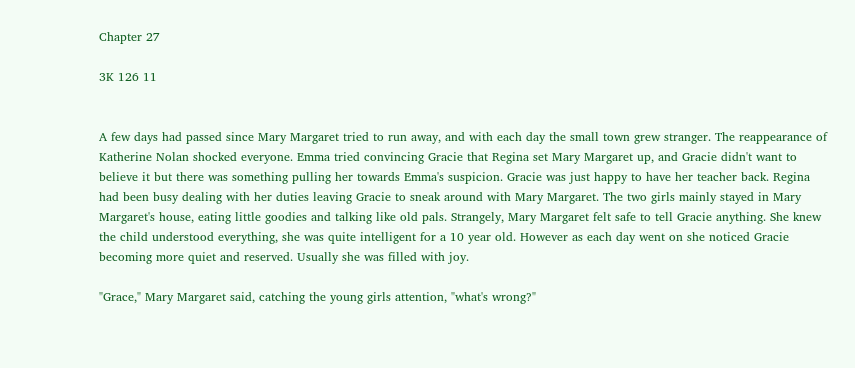Chapter 27

3K 126 11


A few days had passed since Mary Margaret tried to run away, and with each day the small town grew stranger. The reappearance of Katherine Nolan shocked everyone. Emma tried convincing Gracie that Regina set Mary Margaret up, and Gracie didn't want to believe it but there was something pulling her towards Emma's suspicion. Gracie was just happy to have her teacher back. Regina had been busy dealing with her duties leaving Gracie to sneak around with Mary Margaret. The two girls mainly stayed in Mary Margaret's house, eating little goodies and talking like old pals. Strangely, Mary Margaret felt safe to tell Gracie anything. She knew the child understood everything, she was quite intelligent for a 10 year old. However as each day went on she noticed Gracie becoming more quiet and reserved. Usually she was filled with joy.

"Grace," Mary Margaret said, catching the young girls attention, "what's wrong?"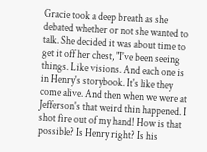Gracie took a deep breath as she debated whether or not she wanted to talk. She decided it was about time to get it off her chest, "I've been seeing things. Like visions. And each one is in Henry's storybook. It's like they come alive. And then when we were at Jefferson's that weird thin happened. I shot fire out of my hand! How is that possible? Is Henry right? Is his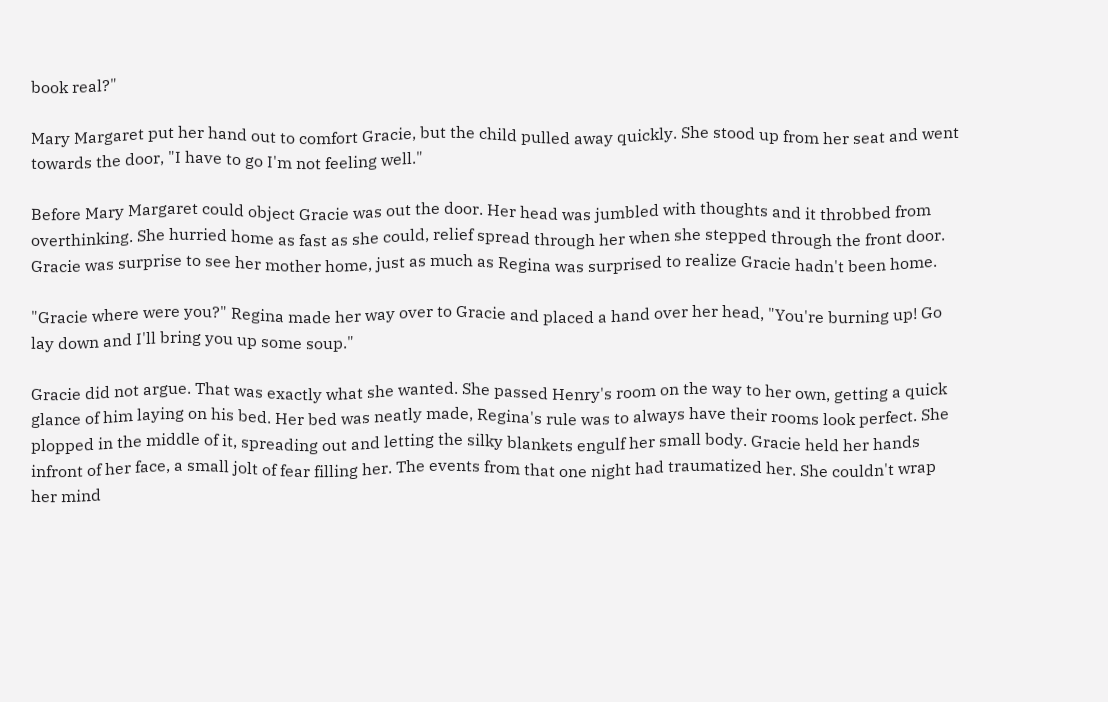book real?"

Mary Margaret put her hand out to comfort Gracie, but the child pulled away quickly. She stood up from her seat and went towards the door, "I have to go I'm not feeling well."

Before Mary Margaret could object Gracie was out the door. Her head was jumbled with thoughts and it throbbed from overthinking. She hurried home as fast as she could, relief spread through her when she stepped through the front door. Gracie was surprise to see her mother home, just as much as Regina was surprised to realize Gracie hadn't been home.

"Gracie where were you?" Regina made her way over to Gracie and placed a hand over her head, "You're burning up! Go lay down and I'll bring you up some soup."

Gracie did not argue. That was exactly what she wanted. She passed Henry's room on the way to her own, getting a quick glance of him laying on his bed. Her bed was neatly made, Regina's rule was to always have their rooms look perfect. She plopped in the middle of it, spreading out and letting the silky blankets engulf her small body. Gracie held her hands infront of her face, a small jolt of fear filling her. The events from that one night had traumatized her. She couldn't wrap her mind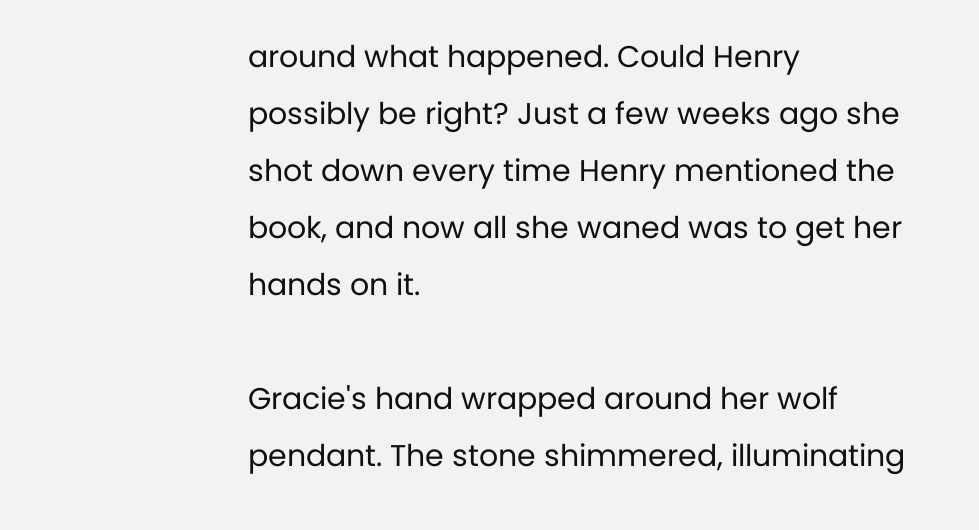around what happened. Could Henry possibly be right? Just a few weeks ago she shot down every time Henry mentioned the book, and now all she waned was to get her hands on it.

Gracie's hand wrapped around her wolf pendant. The stone shimmered, illuminating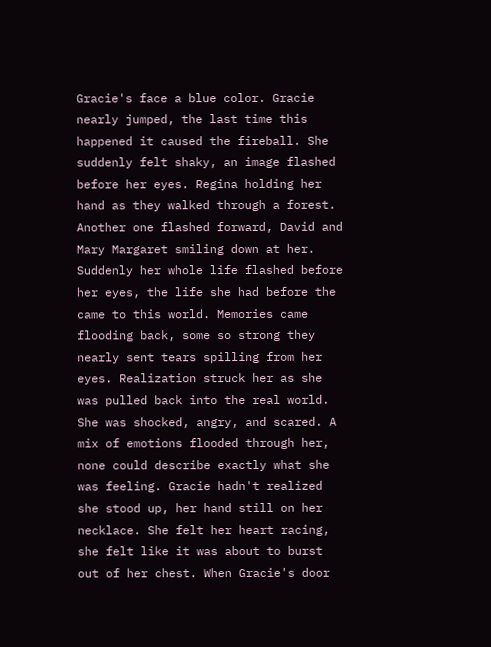Gracie's face a blue color. Gracie nearly jumped, the last time this happened it caused the fireball. She suddenly felt shaky, an image flashed before her eyes. Regina holding her hand as they walked through a forest. Another one flashed forward, David and Mary Margaret smiling down at her. Suddenly her whole life flashed before her eyes, the life she had before the came to this world. Memories came flooding back, some so strong they nearly sent tears spilling from her eyes. Realization struck her as she was pulled back into the real world. She was shocked, angry, and scared. A mix of emotions flooded through her, none could describe exactly what she was feeling. Gracie hadn't realized she stood up, her hand still on her necklace. She felt her heart racing, she felt like it was about to burst out of her chest. When Gracie's door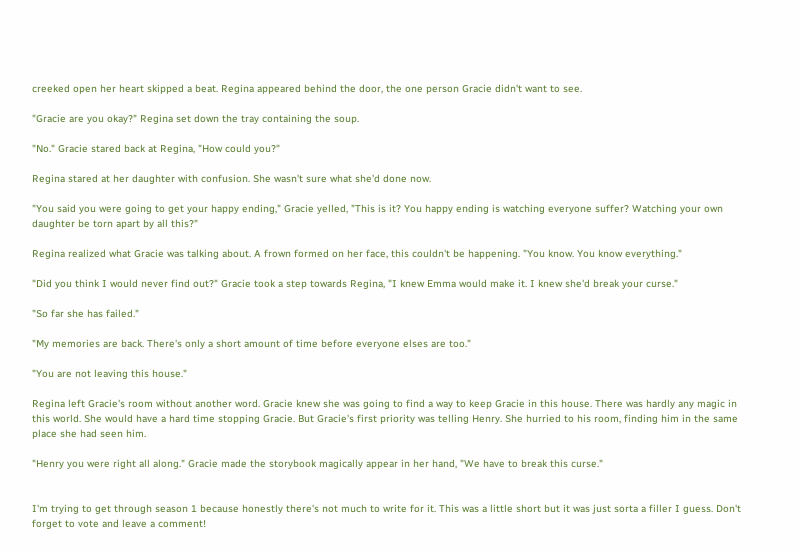creeked open her heart skipped a beat. Regina appeared behind the door, the one person Gracie didn't want to see.

"Gracie are you okay?" Regina set down the tray containing the soup.

"No." Gracie stared back at Regina, "How could you?"

Regina stared at her daughter with confusion. She wasn't sure what she'd done now.

"You said you were going to get your happy ending," Gracie yelled, "This is it? You happy ending is watching everyone suffer? Watching your own daughter be torn apart by all this?"

Regina realized what Gracie was talking about. A frown formed on her face, this couldn't be happening. "You know. You know everything."

"Did you think I would never find out?" Gracie took a step towards Regina, "I knew Emma would make it. I knew she'd break your curse."

"So far she has failed."

"My memories are back. There's only a short amount of time before everyone elses are too."

"You are not leaving this house."

Regina left Gracie's room without another word. Gracie knew she was going to find a way to keep Gracie in this house. There was hardly any magic in this world. She would have a hard time stopping Gracie. But Gracie's first priority was telling Henry. She hurried to his room, finding him in the same place she had seen him.

"Henry you were right all along." Gracie made the storybook magically appear in her hand, "We have to break this curse."


I'm trying to get through season 1 because honestly there's not much to write for it. This was a little short but it was just sorta a filler I guess. Don't forget to vote and leave a comment!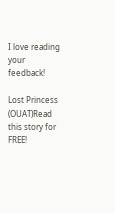I love reading your feedback!

Lost Princess (OUAT)Read this story for FREE!